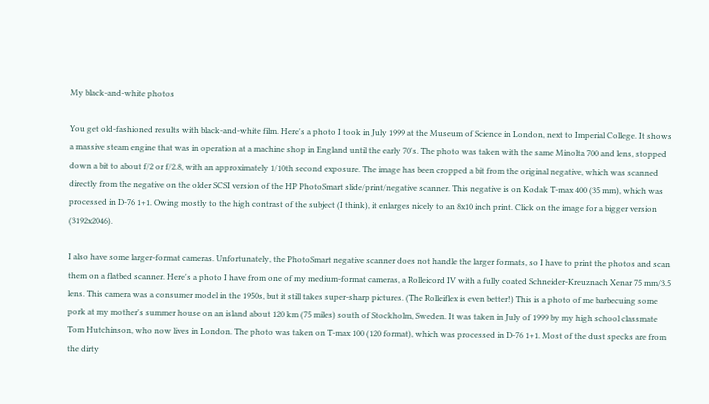My black-and-white photos

You get old-fashioned results with black-and-white film. Here's a photo I took in July 1999 at the Museum of Science in London, next to Imperial College. It shows a massive steam engine that was in operation at a machine shop in England until the early 70's. The photo was taken with the same Minolta 700 and lens, stopped down a bit to about f/2 or f/2.8, with an approximately 1/10th second exposure. The image has been cropped a bit from the original negative, which was scanned directly from the negative on the older SCSI version of the HP PhotoSmart slide/print/negative scanner. This negative is on Kodak T-max 400 (35 mm), which was processed in D-76 1+1. Owing mostly to the high contrast of the subject (I think), it enlarges nicely to an 8x10 inch print. Click on the image for a bigger version (3192x2046).

I also have some larger-format cameras. Unfortunately, the PhotoSmart negative scanner does not handle the larger formats, so I have to print the photos and scan them on a flatbed scanner. Here's a photo I have from one of my medium-format cameras, a Rolleicord IV with a fully coated Schneider-Kreuznach Xenar 75 mm/3.5 lens. This camera was a consumer model in the 1950s, but it still takes super-sharp pictures. (The Rolleiflex is even better!) This is a photo of me barbecuing some pork at my mother's summer house on an island about 120 km (75 miles) south of Stockholm, Sweden. It was taken in July of 1999 by my high school classmate Tom Hutchinson, who now lives in London. The photo was taken on T-max 100 (120 format), which was processed in D-76 1+1. Most of the dust specks are from the dirty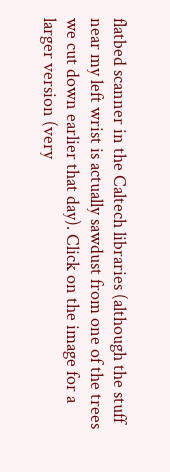flatbed scanner in the Caltech libraries (although the stuff near my left wrist is actually sawdust from one of the trees we cut down earlier that day). Click on the image for a larger version (very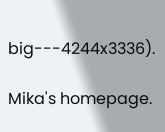big---4244x3336).

Mika's homepage.